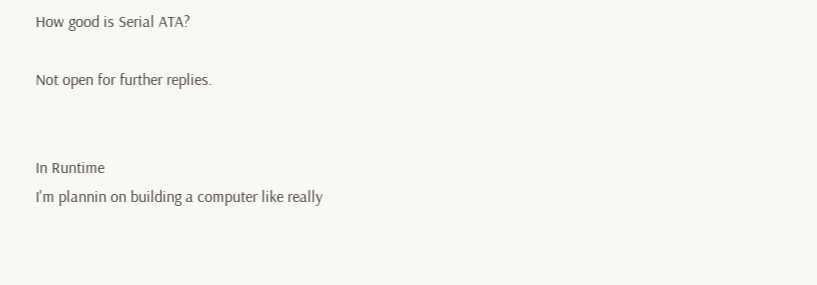How good is Serial ATA?

Not open for further replies.


In Runtime
I'm plannin on building a computer like really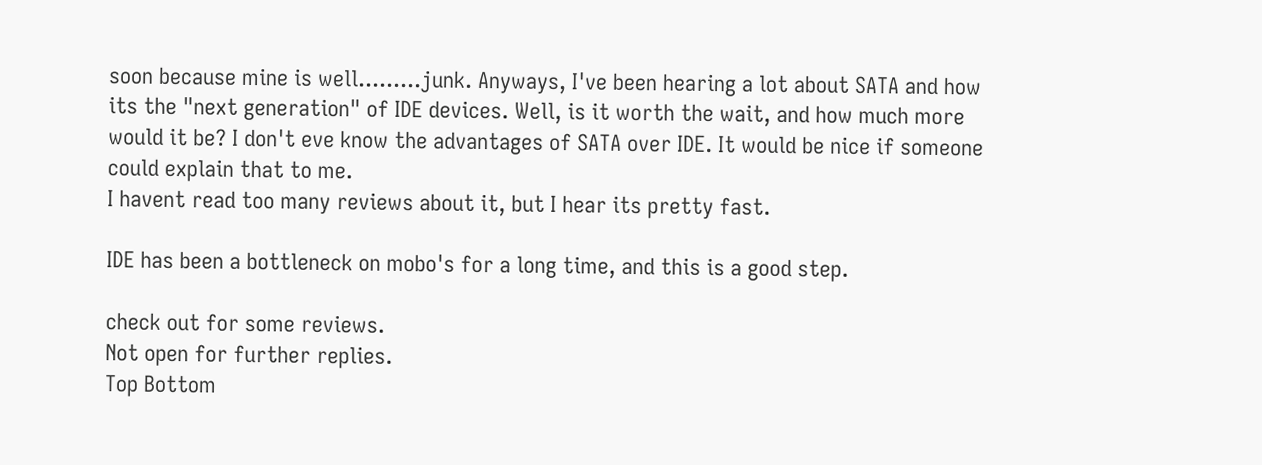soon because mine is well.........junk. Anyways, I've been hearing a lot about SATA and how its the "next generation" of IDE devices. Well, is it worth the wait, and how much more would it be? I don't eve know the advantages of SATA over IDE. It would be nice if someone could explain that to me.
I havent read too many reviews about it, but I hear its pretty fast.

IDE has been a bottleneck on mobo's for a long time, and this is a good step.

check out for some reviews.
Not open for further replies.
Top Bottom